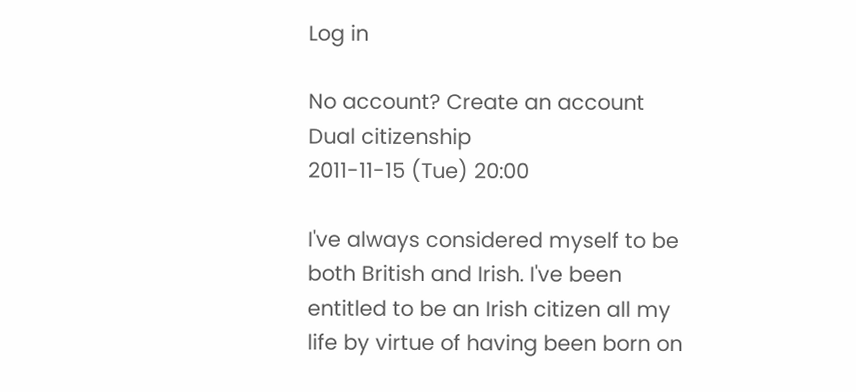Log in

No account? Create an account
Dual citizenship
2011-11-15 (Tue) 20:00

I've always considered myself to be both British and Irish. I've been entitled to be an Irish citizen all my life by virtue of having been born on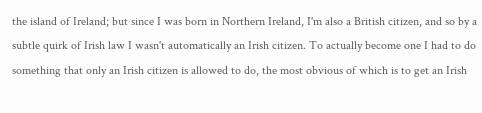the island of Ireland; but since I was born in Northern Ireland, I'm also a British citizen, and so by a subtle quirk of Irish law I wasn't automatically an Irish citizen. To actually become one I had to do something that only an Irish citizen is allowed to do, the most obvious of which is to get an Irish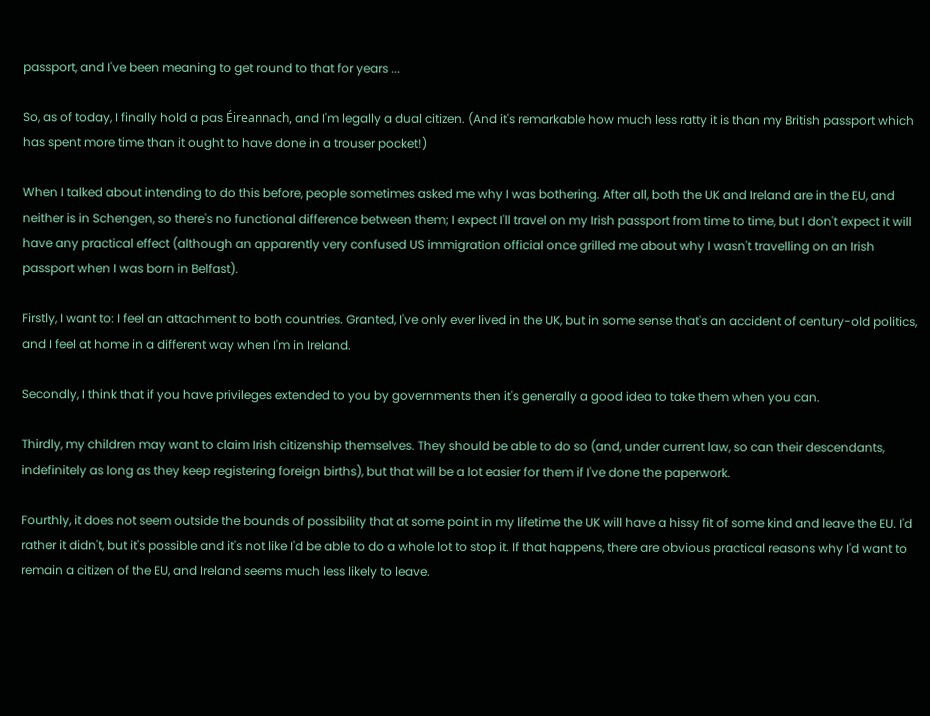passport, and I've been meaning to get round to that for years ...

So, as of today, I finally hold a pas Éireannach, and I'm legally a dual citizen. (And it's remarkable how much less ratty it is than my British passport which has spent more time than it ought to have done in a trouser pocket!)

When I talked about intending to do this before, people sometimes asked me why I was bothering. After all, both the UK and Ireland are in the EU, and neither is in Schengen, so there's no functional difference between them; I expect I'll travel on my Irish passport from time to time, but I don't expect it will have any practical effect (although an apparently very confused US immigration official once grilled me about why I wasn't travelling on an Irish passport when I was born in Belfast).

Firstly, I want to: I feel an attachment to both countries. Granted, I've only ever lived in the UK, but in some sense that's an accident of century-old politics, and I feel at home in a different way when I'm in Ireland.

Secondly, I think that if you have privileges extended to you by governments then it's generally a good idea to take them when you can.

Thirdly, my children may want to claim Irish citizenship themselves. They should be able to do so (and, under current law, so can their descendants, indefinitely as long as they keep registering foreign births), but that will be a lot easier for them if I've done the paperwork.

Fourthly, it does not seem outside the bounds of possibility that at some point in my lifetime the UK will have a hissy fit of some kind and leave the EU. I'd rather it didn't, but it's possible and it's not like I'd be able to do a whole lot to stop it. If that happens, there are obvious practical reasons why I'd want to remain a citizen of the EU, and Ireland seems much less likely to leave.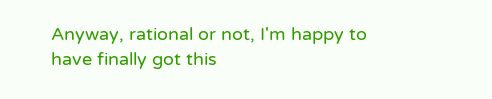Anyway, rational or not, I'm happy to have finally got this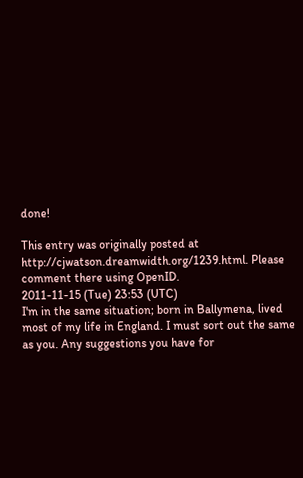done!

This entry was originally posted at http://cjwatson.dreamwidth.org/1239.html. Please comment there using OpenID.
2011-11-15 (Tue) 23:53 (UTC)
I'm in the same situation; born in Ballymena, lived most of my life in England. I must sort out the same as you. Any suggestions you have for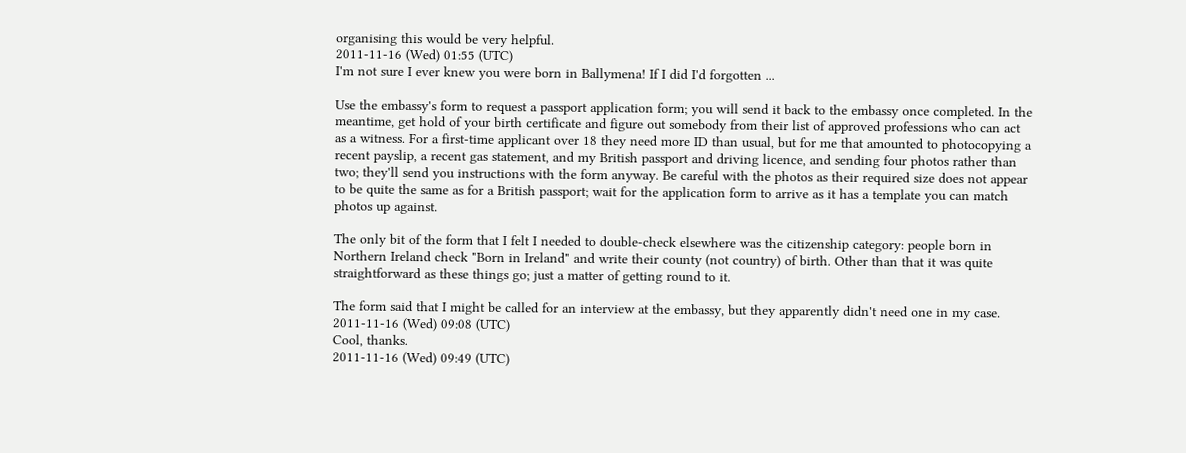organising this would be very helpful.
2011-11-16 (Wed) 01:55 (UTC)
I'm not sure I ever knew you were born in Ballymena! If I did I'd forgotten ...

Use the embassy's form to request a passport application form; you will send it back to the embassy once completed. In the meantime, get hold of your birth certificate and figure out somebody from their list of approved professions who can act as a witness. For a first-time applicant over 18 they need more ID than usual, but for me that amounted to photocopying a recent payslip, a recent gas statement, and my British passport and driving licence, and sending four photos rather than two; they'll send you instructions with the form anyway. Be careful with the photos as their required size does not appear to be quite the same as for a British passport; wait for the application form to arrive as it has a template you can match photos up against.

The only bit of the form that I felt I needed to double-check elsewhere was the citizenship category: people born in Northern Ireland check "Born in Ireland" and write their county (not country) of birth. Other than that it was quite straightforward as these things go; just a matter of getting round to it.

The form said that I might be called for an interview at the embassy, but they apparently didn't need one in my case.
2011-11-16 (Wed) 09:08 (UTC)
Cool, thanks.
2011-11-16 (Wed) 09:49 (UTC)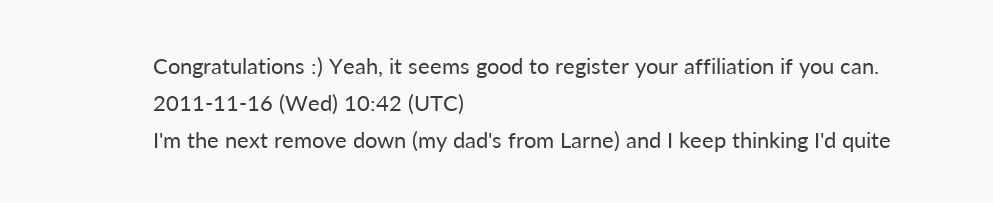Congratulations :) Yeah, it seems good to register your affiliation if you can.
2011-11-16 (Wed) 10:42 (UTC)
I'm the next remove down (my dad's from Larne) and I keep thinking I'd quite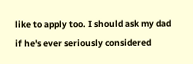like to apply too. I should ask my dad if he's ever seriously considered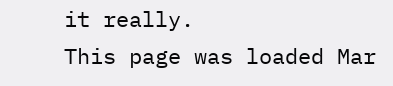it really.
This page was loaded Mar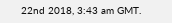22nd 2018, 3:43 am GMT.